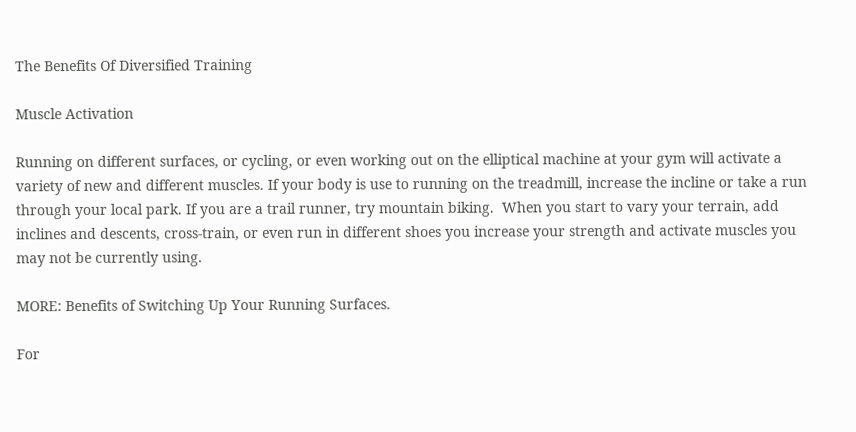The Benefits Of Diversified Training

Muscle Activation

Running on different surfaces, or cycling, or even working out on the elliptical machine at your gym will activate a variety of new and different muscles. If your body is use to running on the treadmill, increase the incline or take a run through your local park. If you are a trail runner, try mountain biking.  When you start to vary your terrain, add inclines and descents, cross-train, or even run in different shoes you increase your strength and activate muscles you may not be currently using.

MORE: Benefits of Switching Up Your Running Surfaces.

For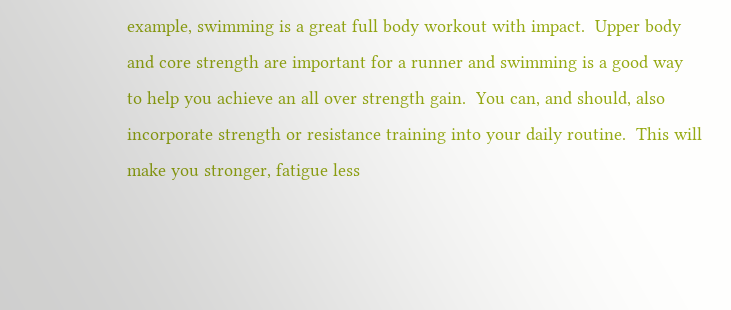example, swimming is a great full body workout with impact.  Upper body and core strength are important for a runner and swimming is a good way to help you achieve an all over strength gain.  You can, and should, also incorporate strength or resistance training into your daily routine.  This will make you stronger, fatigue less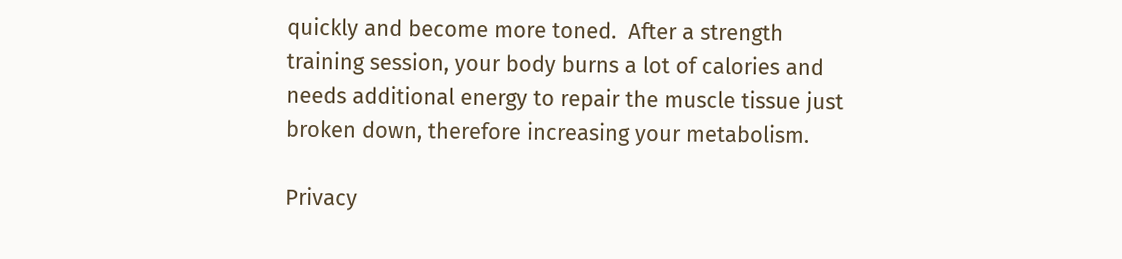quickly and become more toned.  After a strength training session, your body burns a lot of calories and needs additional energy to repair the muscle tissue just broken down, therefore increasing your metabolism.

Privacy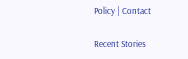Policy | Contact

Recent Stories